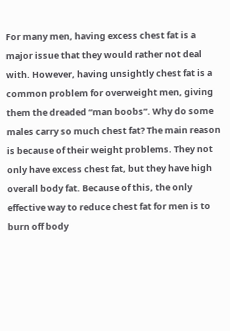For many men, having excess chest fat is a major issue that they would rather not deal with. However, having unsightly chest fat is a common problem for overweight men, giving them the dreaded “man boobs”. Why do some males carry so much chest fat? The main reason is because of their weight problems. They not only have excess chest fat, but they have high overall body fat. Because of this, the only effective way to reduce chest fat for men is to burn off body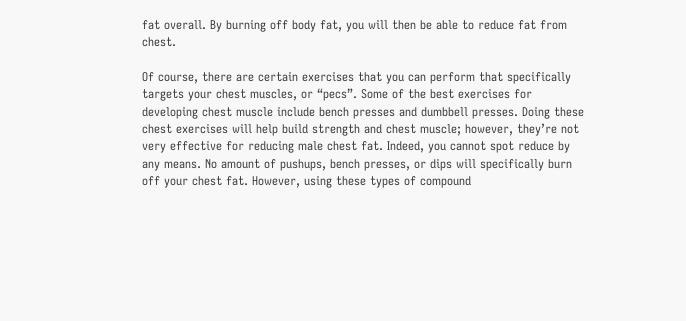fat overall. By burning off body fat, you will then be able to reduce fat from chest.

Of course, there are certain exercises that you can perform that specifically targets your chest muscles, or “pecs”. Some of the best exercises for developing chest muscle include bench presses and dumbbell presses. Doing these chest exercises will help build strength and chest muscle; however, they’re not very effective for reducing male chest fat. Indeed, you cannot spot reduce by any means. No amount of pushups, bench presses, or dips will specifically burn off your chest fat. However, using these types of compound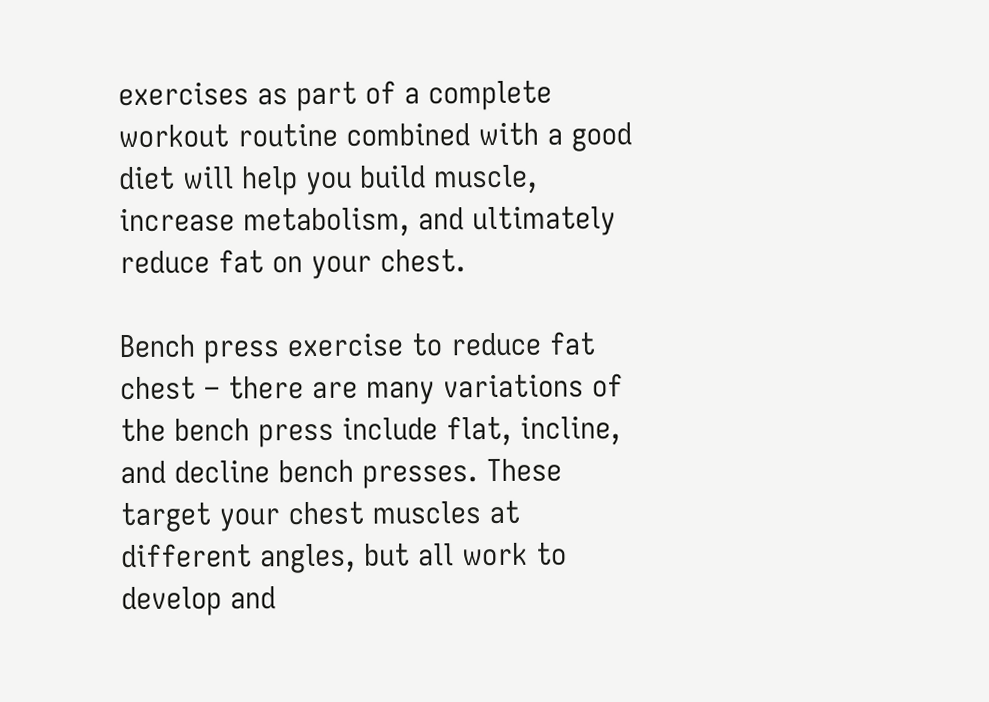exercises as part of a complete workout routine combined with a good diet will help you build muscle, increase metabolism, and ultimately reduce fat on your chest.

Bench press exercise to reduce fat chest – there are many variations of the bench press include flat, incline, and decline bench presses. These target your chest muscles at different angles, but all work to develop and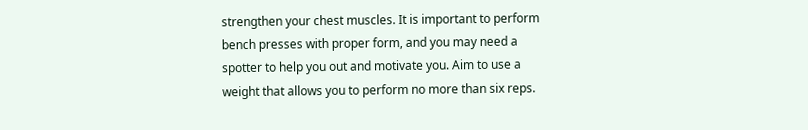strengthen your chest muscles. It is important to perform bench presses with proper form, and you may need a spotter to help you out and motivate you. Aim to use a weight that allows you to perform no more than six reps.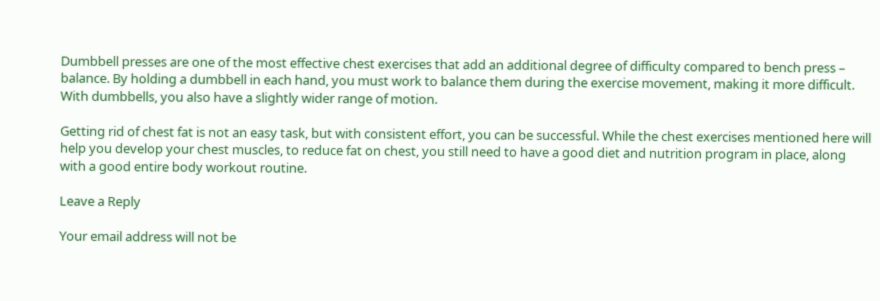Dumbbell presses are one of the most effective chest exercises that add an additional degree of difficulty compared to bench press – balance. By holding a dumbbell in each hand, you must work to balance them during the exercise movement, making it more difficult. With dumbbells, you also have a slightly wider range of motion.

Getting rid of chest fat is not an easy task, but with consistent effort, you can be successful. While the chest exercises mentioned here will help you develop your chest muscles, to reduce fat on chest, you still need to have a good diet and nutrition program in place, along with a good entire body workout routine.

Leave a Reply

Your email address will not be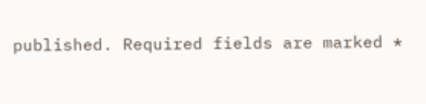published. Required fields are marked *